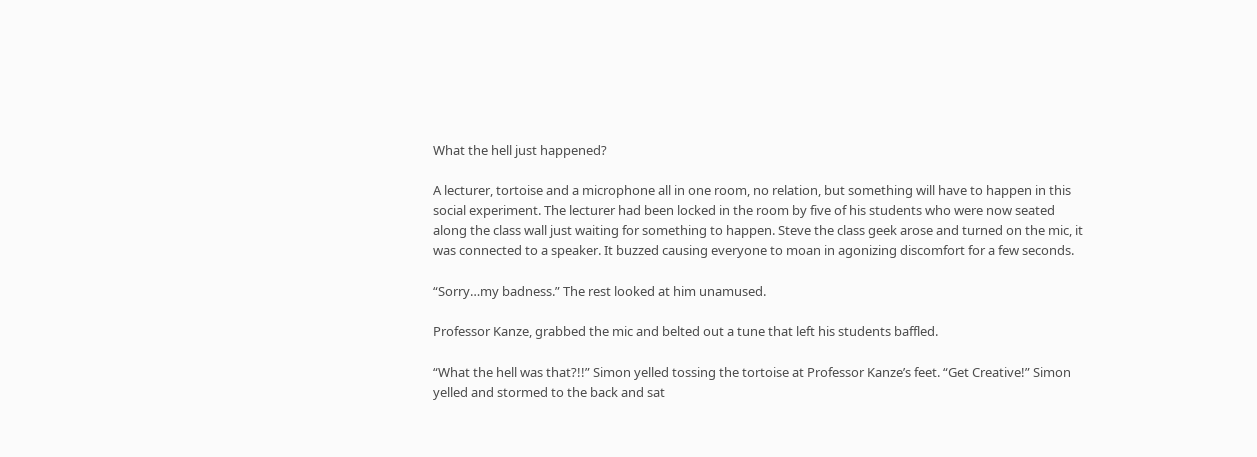What the hell just happened?

A lecturer, tortoise and a microphone all in one room, no relation, but something will have to happen in this social experiment. The lecturer had been locked in the room by five of his students who were now seated along the class wall just waiting for something to happen. Steve the class geek arose and turned on the mic, it was connected to a speaker. It buzzed causing everyone to moan in agonizing discomfort for a few seconds.

“Sorry…my badness.” The rest looked at him unamused.

Professor Kanze, grabbed the mic and belted out a tune that left his students baffled.

“What the hell was that?!!” Simon yelled tossing the tortoise at Professor Kanze’s feet. “Get Creative!” Simon yelled and stormed to the back and sat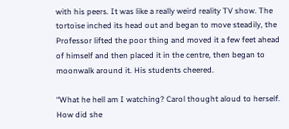with his peers. It was like a really weird reality TV show. The tortoise inched its head out and began to move steadily, the Professor lifted the poor thing and moved it a few feet ahead of himself and then placed it in the centre, then began to moonwalk around it. His students cheered.

“What he hell am I watching? Carol thought aloud to herself. How did she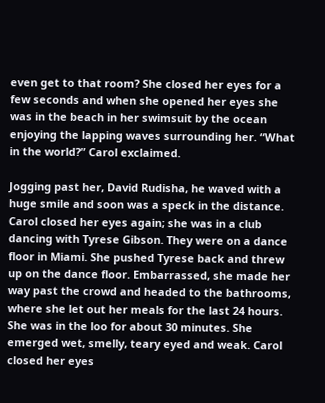even get to that room? She closed her eyes for a few seconds and when she opened her eyes she was in the beach in her swimsuit by the ocean enjoying the lapping waves surrounding her. “What in the world?” Carol exclaimed.

Jogging past her, David Rudisha, he waved with a huge smile and soon was a speck in the distance. Carol closed her eyes again; she was in a club dancing with Tyrese Gibson. They were on a dance floor in Miami. She pushed Tyrese back and threw up on the dance floor. Embarrassed, she made her way past the crowd and headed to the bathrooms, where she let out her meals for the last 24 hours. She was in the loo for about 30 minutes. She emerged wet, smelly, teary eyed and weak. Carol closed her eyes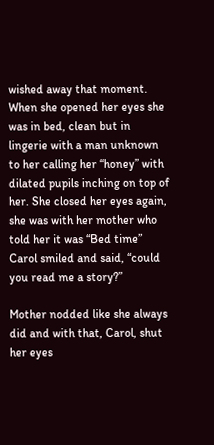wished away that moment. When she opened her eyes she was in bed, clean but in lingerie with a man unknown to her calling her “honey” with dilated pupils inching on top of her. She closed her eyes again, she was with her mother who told her it was “Bed time” Carol smiled and said, “could you read me a story?”

Mother nodded like she always did and with that, Carol, shut her eyes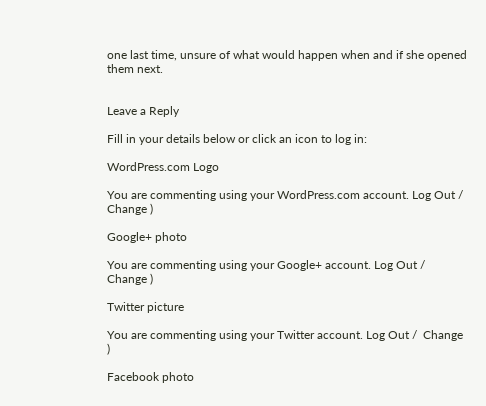one last time, unsure of what would happen when and if she opened them next.


Leave a Reply

Fill in your details below or click an icon to log in:

WordPress.com Logo

You are commenting using your WordPress.com account. Log Out /  Change )

Google+ photo

You are commenting using your Google+ account. Log Out /  Change )

Twitter picture

You are commenting using your Twitter account. Log Out /  Change )

Facebook photo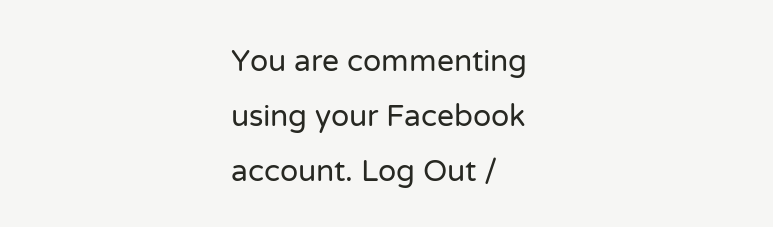You are commenting using your Facebook account. Log Out /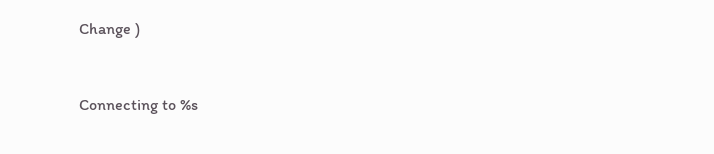Change )


Connecting to %s